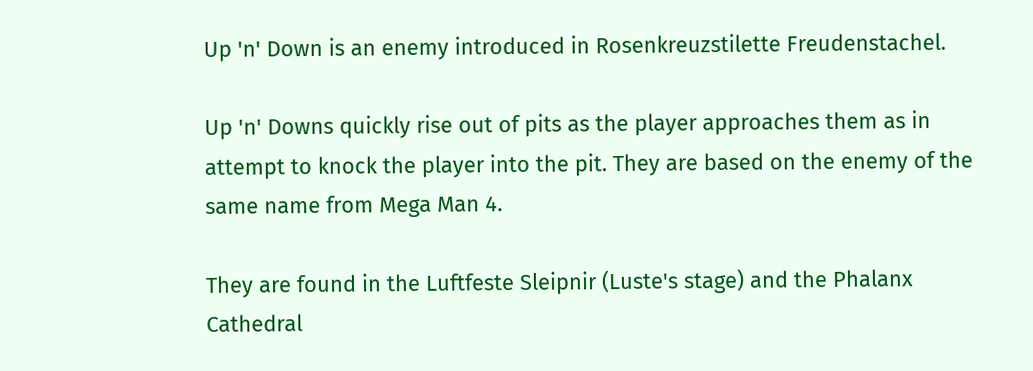Up 'n' Down is an enemy introduced in Rosenkreuzstilette Freudenstachel.

Up 'n' Downs quickly rise out of pits as the player approaches them as in attempt to knock the player into the pit. They are based on the enemy of the same name from Mega Man 4.

They are found in the Luftfeste Sleipnir (Luste's stage) and the Phalanx Cathedral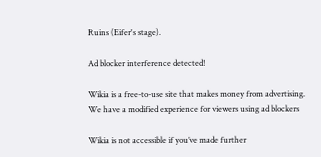Ruins (Eifer's stage).

Ad blocker interference detected!

Wikia is a free-to-use site that makes money from advertising. We have a modified experience for viewers using ad blockers

Wikia is not accessible if you’ve made further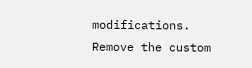modifications. Remove the custom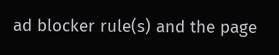ad blocker rule(s) and the page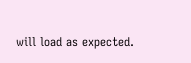will load as expected.